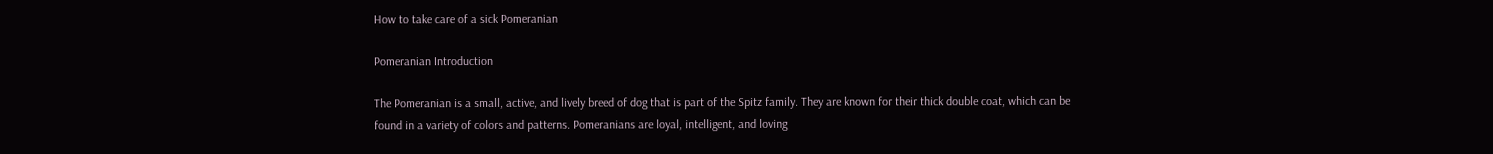How to take care of a sick Pomeranian

Pomeranian Introduction

The Pomeranian is a small, active, and lively breed of dog that is part of the Spitz family. They are known for their thick double coat, which can be found in a variety of colors and patterns. Pomeranians are loyal, intelligent, and loving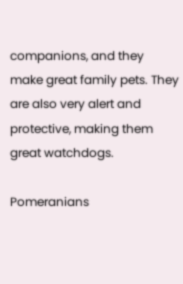companions, and they make great family pets. They are also very alert and protective, making them great watchdogs.

Pomeranians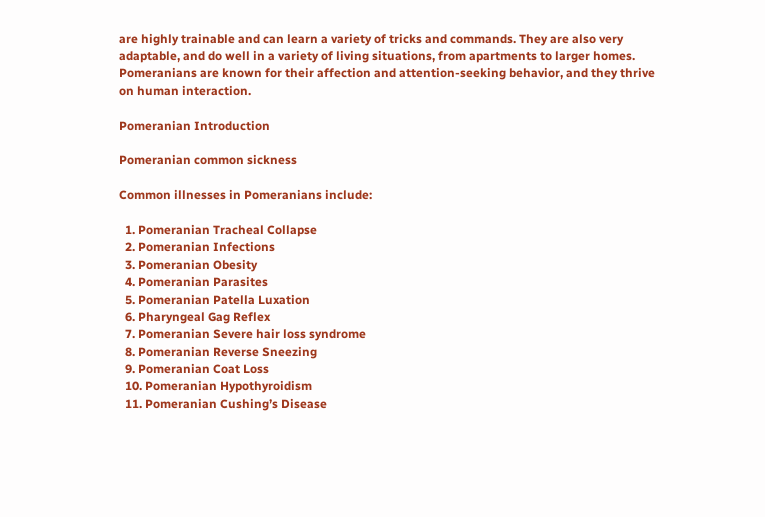are highly trainable and can learn a variety of tricks and commands. They are also very adaptable, and do well in a variety of living situations, from apartments to larger homes. Pomeranians are known for their affection and attention-seeking behavior, and they thrive on human interaction.

Pomeranian Introduction

Pomeranian common sickness

Common illnesses in Pomeranians include:

  1. Pomeranian Tracheal Collapse
  2. Pomeranian Infections
  3. Pomeranian Obesity
  4. Pomeranian Parasites
  5. Pomeranian Patella Luxation
  6. Pharyngeal Gag Reflex
  7. Pomeranian Severe hair loss syndrome
  8. Pomeranian Reverse Sneezing
  9. Pomeranian Coat Loss
  10. Pomeranian Hypothyroidism
  11. Pomeranian Cushing’s Disease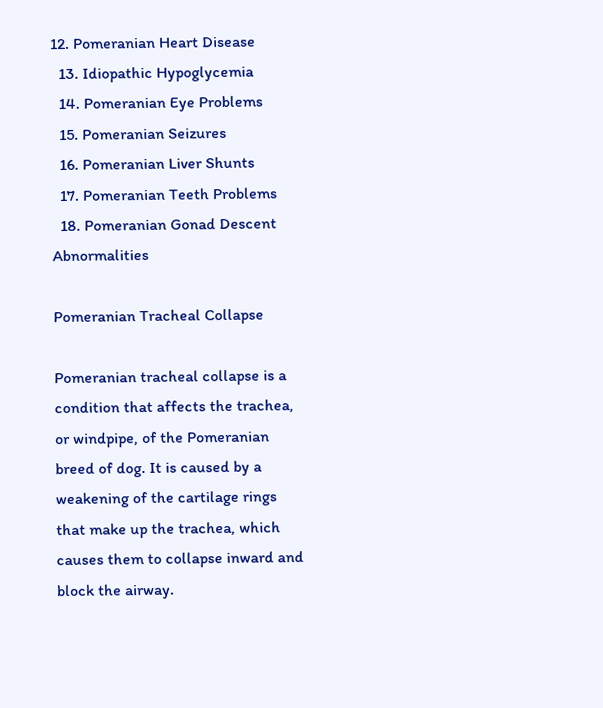12. Pomeranian Heart Disease
  13. Idiopathic Hypoglycemia
  14. Pomeranian Eye Problems
  15. Pomeranian Seizures
  16. Pomeranian Liver Shunts
  17. Pomeranian Teeth Problems
  18. Pomeranian Gonad Descent Abnormalities

Pomeranian Tracheal Collapse

Pomeranian tracheal collapse is a condition that affects the trachea, or windpipe, of the Pomeranian breed of dog. It is caused by a weakening of the cartilage rings that make up the trachea, which causes them to collapse inward and block the airway.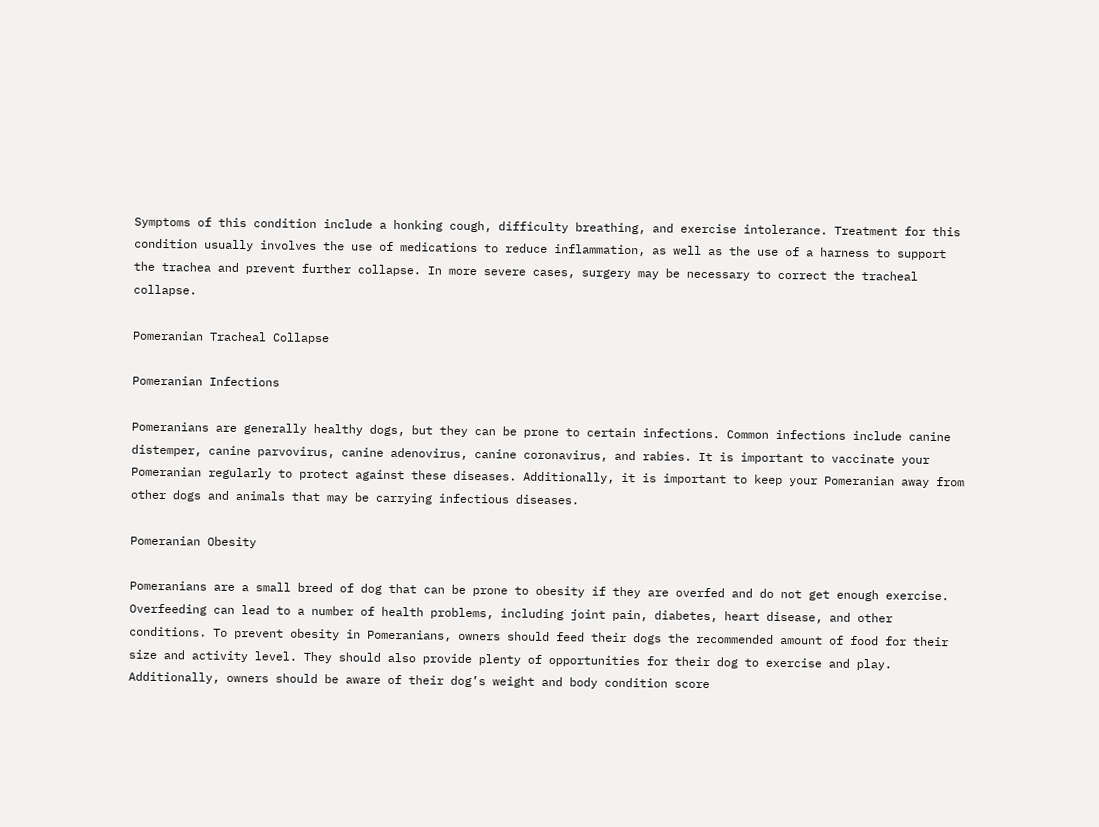Symptoms of this condition include a honking cough, difficulty breathing, and exercise intolerance. Treatment for this condition usually involves the use of medications to reduce inflammation, as well as the use of a harness to support the trachea and prevent further collapse. In more severe cases, surgery may be necessary to correct the tracheal collapse.

Pomeranian Tracheal Collapse

Pomeranian Infections

Pomeranians are generally healthy dogs, but they can be prone to certain infections. Common infections include canine distemper, canine parvovirus, canine adenovirus, canine coronavirus, and rabies. It is important to vaccinate your Pomeranian regularly to protect against these diseases. Additionally, it is important to keep your Pomeranian away from other dogs and animals that may be carrying infectious diseases.

Pomeranian Obesity

Pomeranians are a small breed of dog that can be prone to obesity if they are overfed and do not get enough exercise. Overfeeding can lead to a number of health problems, including joint pain, diabetes, heart disease, and other conditions. To prevent obesity in Pomeranians, owners should feed their dogs the recommended amount of food for their size and activity level. They should also provide plenty of opportunities for their dog to exercise and play. Additionally, owners should be aware of their dog’s weight and body condition score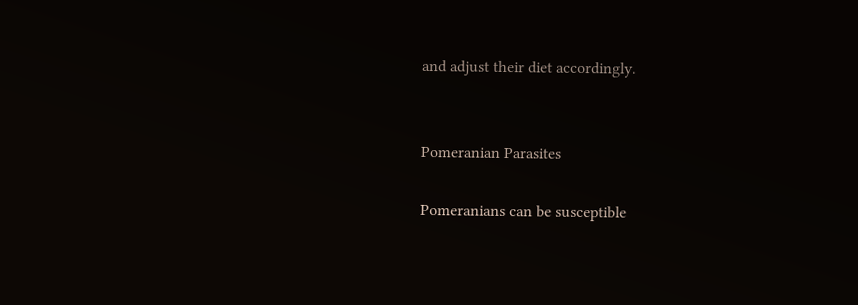and adjust their diet accordingly.


Pomeranian Parasites

Pomeranians can be susceptible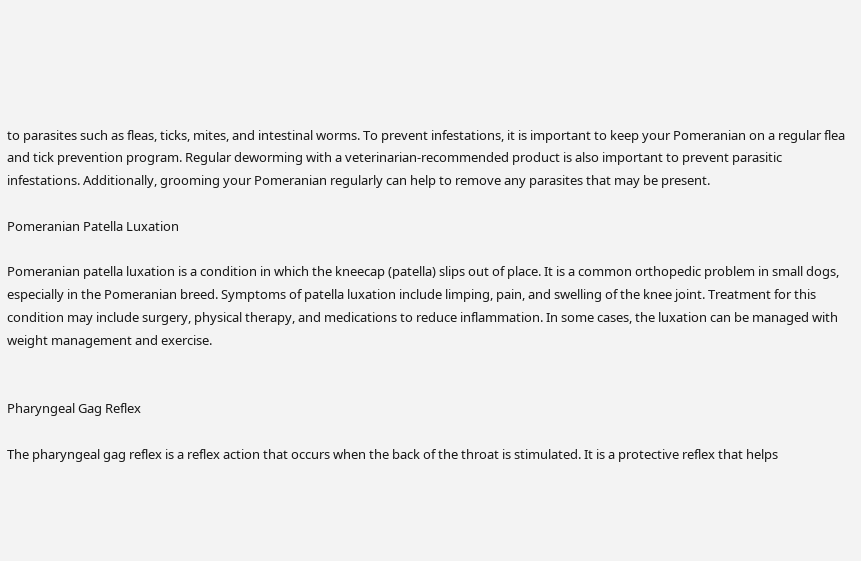to parasites such as fleas, ticks, mites, and intestinal worms. To prevent infestations, it is important to keep your Pomeranian on a regular flea and tick prevention program. Regular deworming with a veterinarian-recommended product is also important to prevent parasitic infestations. Additionally, grooming your Pomeranian regularly can help to remove any parasites that may be present.

Pomeranian Patella Luxation

Pomeranian patella luxation is a condition in which the kneecap (patella) slips out of place. It is a common orthopedic problem in small dogs, especially in the Pomeranian breed. Symptoms of patella luxation include limping, pain, and swelling of the knee joint. Treatment for this condition may include surgery, physical therapy, and medications to reduce inflammation. In some cases, the luxation can be managed with weight management and exercise.


Pharyngeal Gag Reflex

The pharyngeal gag reflex is a reflex action that occurs when the back of the throat is stimulated. It is a protective reflex that helps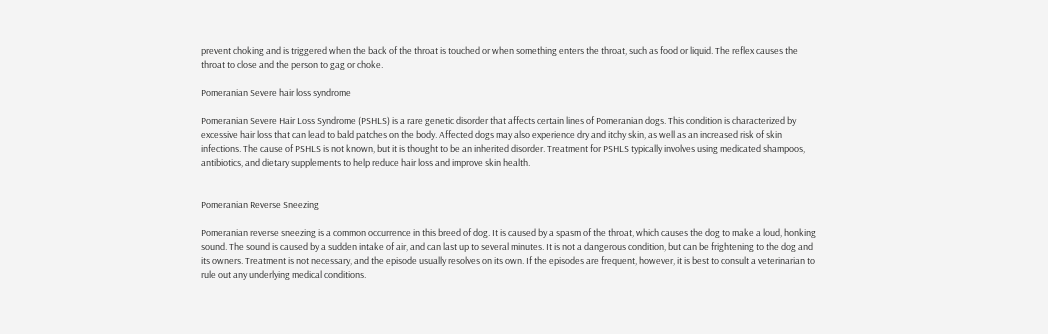prevent choking and is triggered when the back of the throat is touched or when something enters the throat, such as food or liquid. The reflex causes the throat to close and the person to gag or choke.

Pomeranian Severe hair loss syndrome

Pomeranian Severe Hair Loss Syndrome (PSHLS) is a rare genetic disorder that affects certain lines of Pomeranian dogs. This condition is characterized by excessive hair loss that can lead to bald patches on the body. Affected dogs may also experience dry and itchy skin, as well as an increased risk of skin infections. The cause of PSHLS is not known, but it is thought to be an inherited disorder. Treatment for PSHLS typically involves using medicated shampoos, antibiotics, and dietary supplements to help reduce hair loss and improve skin health.


Pomeranian Reverse Sneezing

Pomeranian reverse sneezing is a common occurrence in this breed of dog. It is caused by a spasm of the throat, which causes the dog to make a loud, honking sound. The sound is caused by a sudden intake of air, and can last up to several minutes. It is not a dangerous condition, but can be frightening to the dog and its owners. Treatment is not necessary, and the episode usually resolves on its own. If the episodes are frequent, however, it is best to consult a veterinarian to rule out any underlying medical conditions.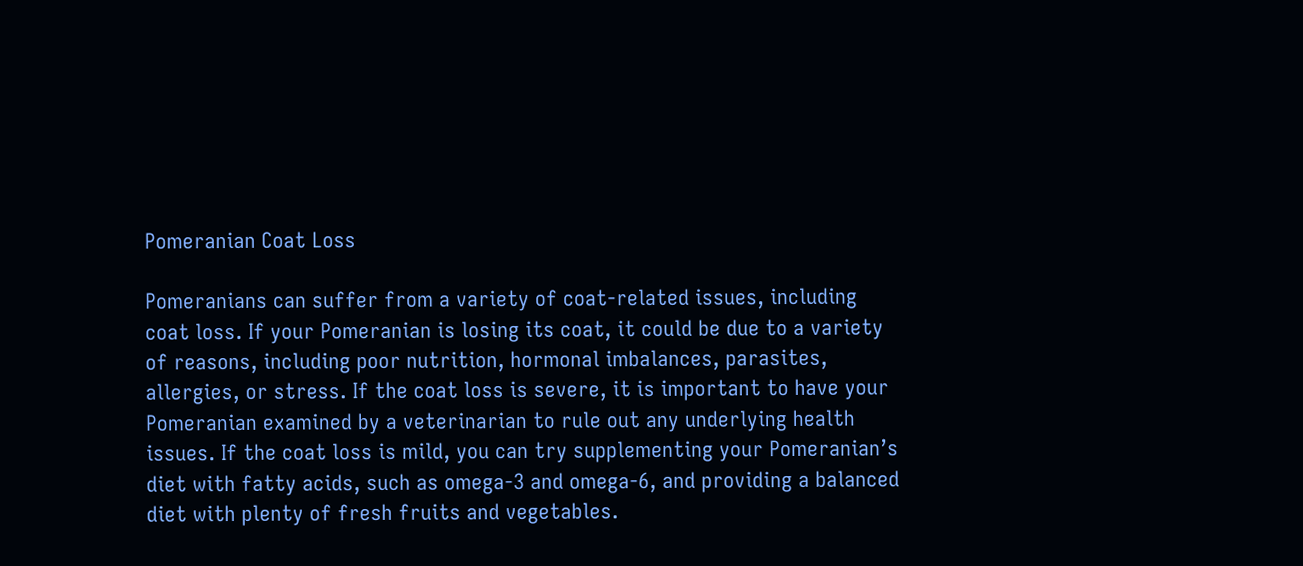Pomeranian Coat Loss

Pomeranians can suffer from a variety of coat-related issues, including coat loss. If your Pomeranian is losing its coat, it could be due to a variety of reasons, including poor nutrition, hormonal imbalances, parasites, allergies, or stress. If the coat loss is severe, it is important to have your Pomeranian examined by a veterinarian to rule out any underlying health issues. If the coat loss is mild, you can try supplementing your Pomeranian’s diet with fatty acids, such as omega-3 and omega-6, and providing a balanced diet with plenty of fresh fruits and vegetables.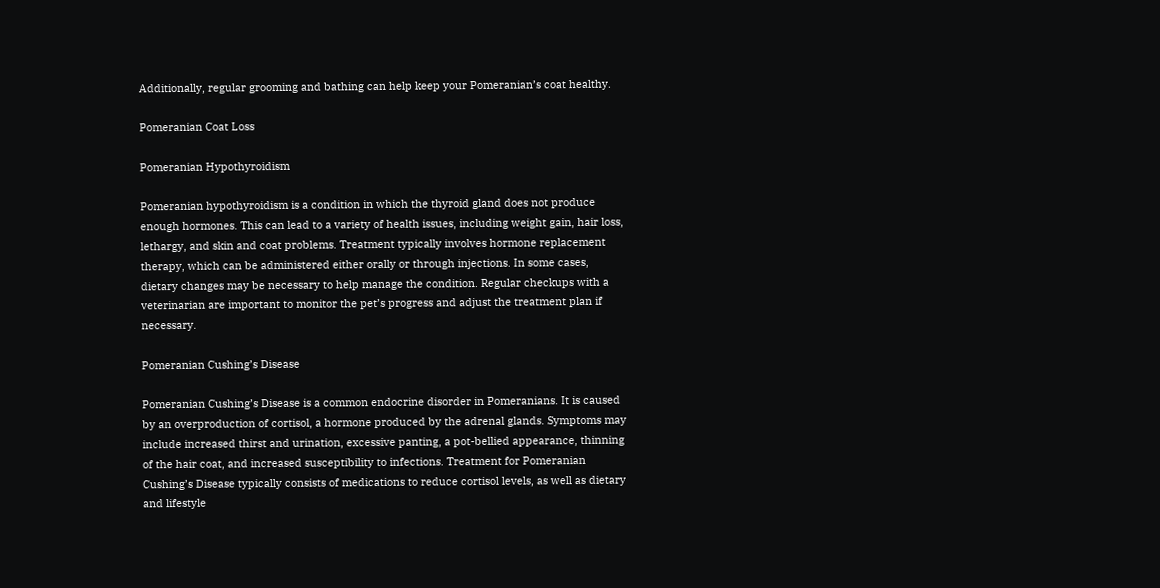Additionally, regular grooming and bathing can help keep your Pomeranian’s coat healthy.

Pomeranian Coat Loss

Pomeranian Hypothyroidism

Pomeranian hypothyroidism is a condition in which the thyroid gland does not produce enough hormones. This can lead to a variety of health issues, including weight gain, hair loss, lethargy, and skin and coat problems. Treatment typically involves hormone replacement therapy, which can be administered either orally or through injections. In some cases, dietary changes may be necessary to help manage the condition. Regular checkups with a veterinarian are important to monitor the pet’s progress and adjust the treatment plan if necessary.

Pomeranian Cushing’s Disease

Pomeranian Cushing’s Disease is a common endocrine disorder in Pomeranians. It is caused by an overproduction of cortisol, a hormone produced by the adrenal glands. Symptoms may include increased thirst and urination, excessive panting, a pot-bellied appearance, thinning of the hair coat, and increased susceptibility to infections. Treatment for Pomeranian Cushing’s Disease typically consists of medications to reduce cortisol levels, as well as dietary and lifestyle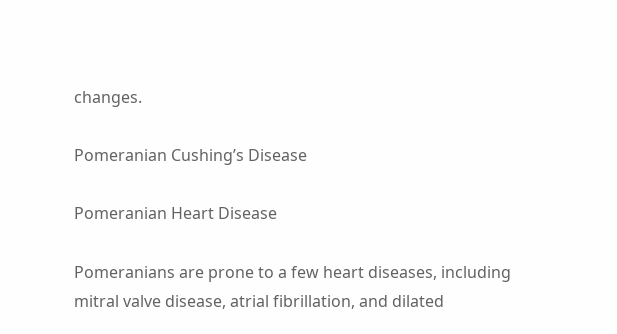changes.

Pomeranian Cushing’s Disease

Pomeranian Heart Disease

Pomeranians are prone to a few heart diseases, including mitral valve disease, atrial fibrillation, and dilated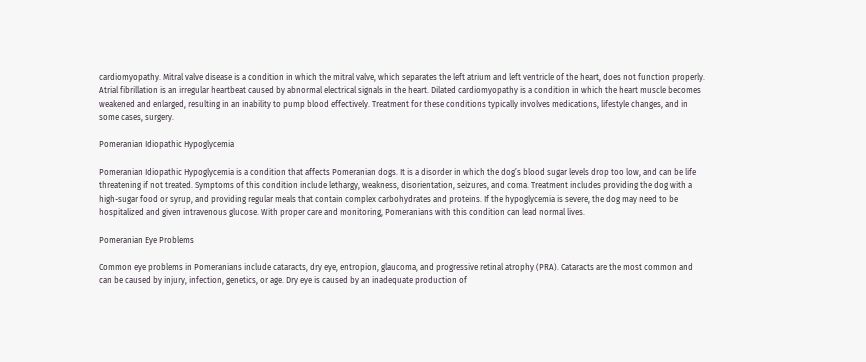cardiomyopathy. Mitral valve disease is a condition in which the mitral valve, which separates the left atrium and left ventricle of the heart, does not function properly. Atrial fibrillation is an irregular heartbeat caused by abnormal electrical signals in the heart. Dilated cardiomyopathy is a condition in which the heart muscle becomes weakened and enlarged, resulting in an inability to pump blood effectively. Treatment for these conditions typically involves medications, lifestyle changes, and in some cases, surgery.

Pomeranian Idiopathic Hypoglycemia

Pomeranian Idiopathic Hypoglycemia is a condition that affects Pomeranian dogs. It is a disorder in which the dog’s blood sugar levels drop too low, and can be life threatening if not treated. Symptoms of this condition include lethargy, weakness, disorientation, seizures, and coma. Treatment includes providing the dog with a high-sugar food or syrup, and providing regular meals that contain complex carbohydrates and proteins. If the hypoglycemia is severe, the dog may need to be hospitalized and given intravenous glucose. With proper care and monitoring, Pomeranians with this condition can lead normal lives.

Pomeranian Eye Problems

Common eye problems in Pomeranians include cataracts, dry eye, entropion, glaucoma, and progressive retinal atrophy (PRA). Cataracts are the most common and can be caused by injury, infection, genetics, or age. Dry eye is caused by an inadequate production of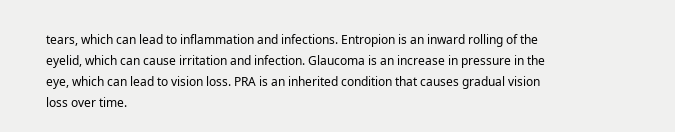tears, which can lead to inflammation and infections. Entropion is an inward rolling of the eyelid, which can cause irritation and infection. Glaucoma is an increase in pressure in the eye, which can lead to vision loss. PRA is an inherited condition that causes gradual vision loss over time.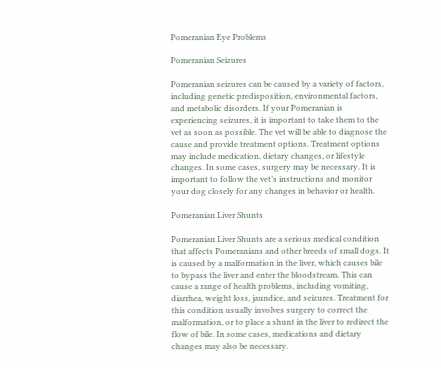Pomeranian Eye Problems

Pomeranian Seizures

Pomeranian seizures can be caused by a variety of factors, including genetic predisposition, environmental factors, and metabolic disorders. If your Pomeranian is experiencing seizures, it is important to take them to the vet as soon as possible. The vet will be able to diagnose the cause and provide treatment options. Treatment options may include medication, dietary changes, or lifestyle changes. In some cases, surgery may be necessary. It is important to follow the vet’s instructions and monitor your dog closely for any changes in behavior or health.

Pomeranian Liver Shunts

Pomeranian Liver Shunts are a serious medical condition that affects Pomeranians and other breeds of small dogs. It is caused by a malformation in the liver, which causes bile to bypass the liver and enter the bloodstream. This can cause a range of health problems, including vomiting, diarrhea, weight loss, jaundice, and seizures. Treatment for this condition usually involves surgery to correct the malformation, or to place a shunt in the liver to redirect the flow of bile. In some cases, medications and dietary changes may also be necessary.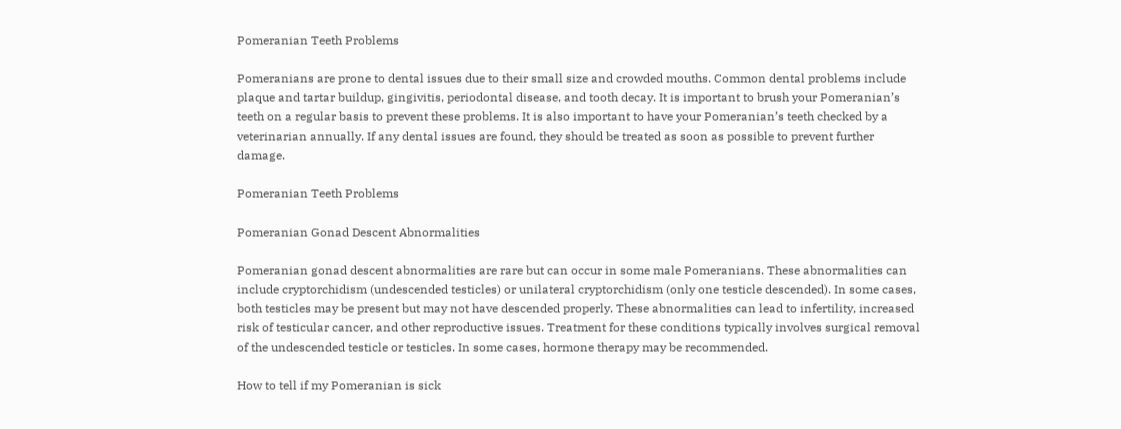Pomeranian Teeth Problems

Pomeranians are prone to dental issues due to their small size and crowded mouths. Common dental problems include plaque and tartar buildup, gingivitis, periodontal disease, and tooth decay. It is important to brush your Pomeranian’s teeth on a regular basis to prevent these problems. It is also important to have your Pomeranian’s teeth checked by a veterinarian annually. If any dental issues are found, they should be treated as soon as possible to prevent further damage.

Pomeranian Teeth Problems

Pomeranian Gonad Descent Abnormalities

Pomeranian gonad descent abnormalities are rare but can occur in some male Pomeranians. These abnormalities can include cryptorchidism (undescended testicles) or unilateral cryptorchidism (only one testicle descended). In some cases, both testicles may be present but may not have descended properly. These abnormalities can lead to infertility, increased risk of testicular cancer, and other reproductive issues. Treatment for these conditions typically involves surgical removal of the undescended testicle or testicles. In some cases, hormone therapy may be recommended.

How to tell if my Pomeranian is sick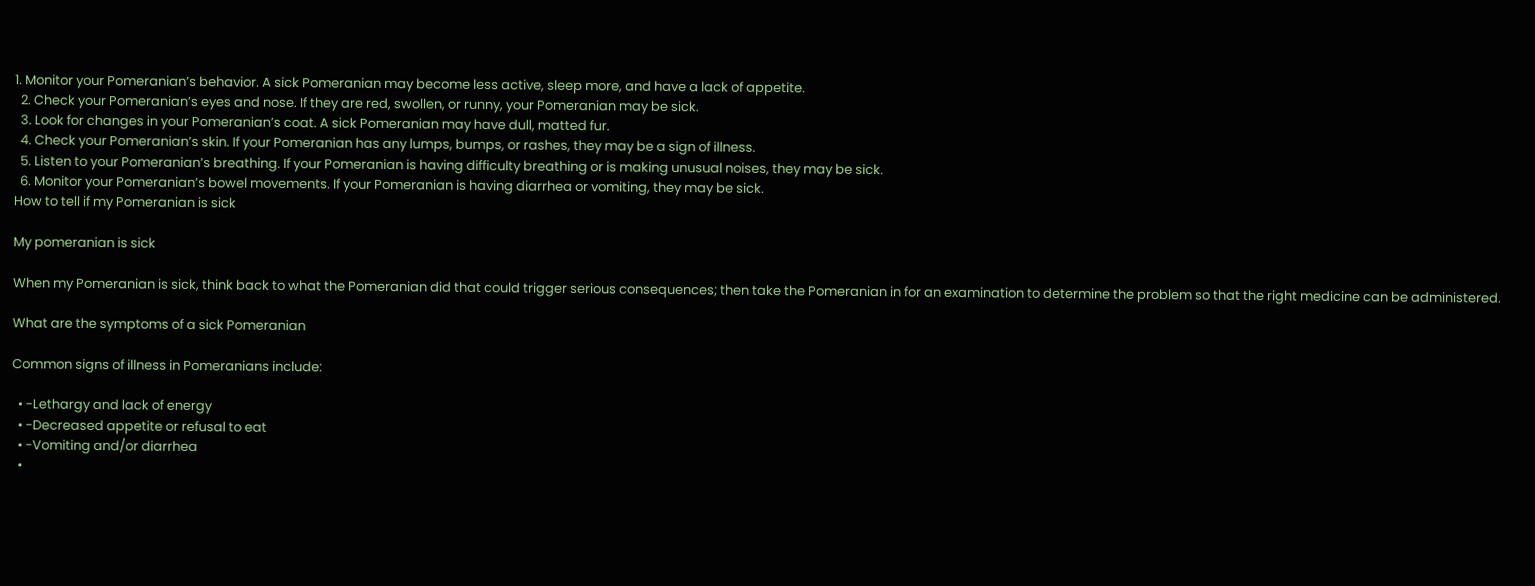1. Monitor your Pomeranian’s behavior. A sick Pomeranian may become less active, sleep more, and have a lack of appetite.
  2. Check your Pomeranian’s eyes and nose. If they are red, swollen, or runny, your Pomeranian may be sick.
  3. Look for changes in your Pomeranian’s coat. A sick Pomeranian may have dull, matted fur.
  4. Check your Pomeranian’s skin. If your Pomeranian has any lumps, bumps, or rashes, they may be a sign of illness.
  5. Listen to your Pomeranian’s breathing. If your Pomeranian is having difficulty breathing or is making unusual noises, they may be sick.
  6. Monitor your Pomeranian’s bowel movements. If your Pomeranian is having diarrhea or vomiting, they may be sick.
How to tell if my Pomeranian is sick

My pomeranian is sick

When my Pomeranian is sick, think back to what the Pomeranian did that could trigger serious consequences; then take the Pomeranian in for an examination to determine the problem so that the right medicine can be administered.

What are the symptoms of a sick Pomeranian

Common signs of illness in Pomeranians include:

  • -Lethargy and lack of energy
  • -Decreased appetite or refusal to eat
  • -Vomiting and/or diarrhea
  •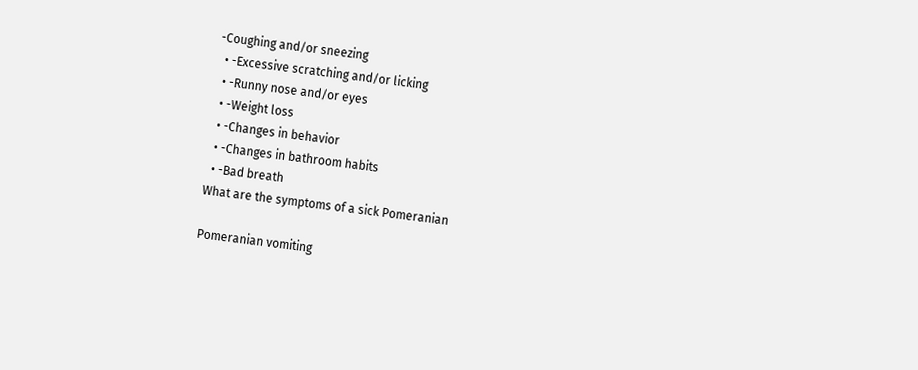-Coughing and/or sneezing
  • -Excessive scratching and/or licking
  • -Runny nose and/or eyes
  • -Weight loss
  • -Changes in behavior
  • -Changes in bathroom habits
  • -Bad breath
What are the symptoms of a sick Pomeranian

Pomeranian vomiting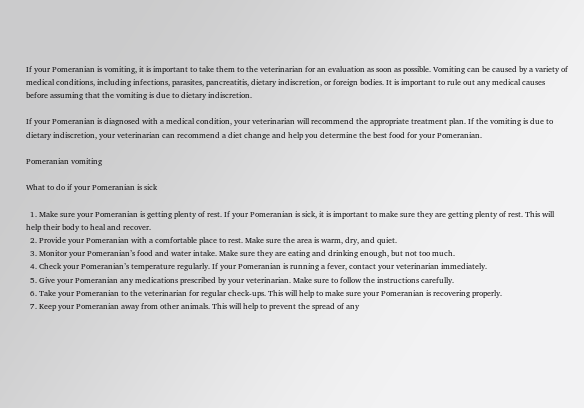If your Pomeranian is vomiting, it is important to take them to the veterinarian for an evaluation as soon as possible. Vomiting can be caused by a variety of medical conditions, including infections, parasites, pancreatitis, dietary indiscretion, or foreign bodies. It is important to rule out any medical causes before assuming that the vomiting is due to dietary indiscretion.

If your Pomeranian is diagnosed with a medical condition, your veterinarian will recommend the appropriate treatment plan. If the vomiting is due to dietary indiscretion, your veterinarian can recommend a diet change and help you determine the best food for your Pomeranian.

Pomeranian vomiting

What to do if your Pomeranian is sick

  1. Make sure your Pomeranian is getting plenty of rest. If your Pomeranian is sick, it is important to make sure they are getting plenty of rest. This will help their body to heal and recover.
  2. Provide your Pomeranian with a comfortable place to rest. Make sure the area is warm, dry, and quiet.
  3. Monitor your Pomeranian’s food and water intake. Make sure they are eating and drinking enough, but not too much.
  4. Check your Pomeranian’s temperature regularly. If your Pomeranian is running a fever, contact your veterinarian immediately.
  5. Give your Pomeranian any medications prescribed by your veterinarian. Make sure to follow the instructions carefully.
  6. Take your Pomeranian to the veterinarian for regular check-ups. This will help to make sure your Pomeranian is recovering properly.
  7. Keep your Pomeranian away from other animals. This will help to prevent the spread of any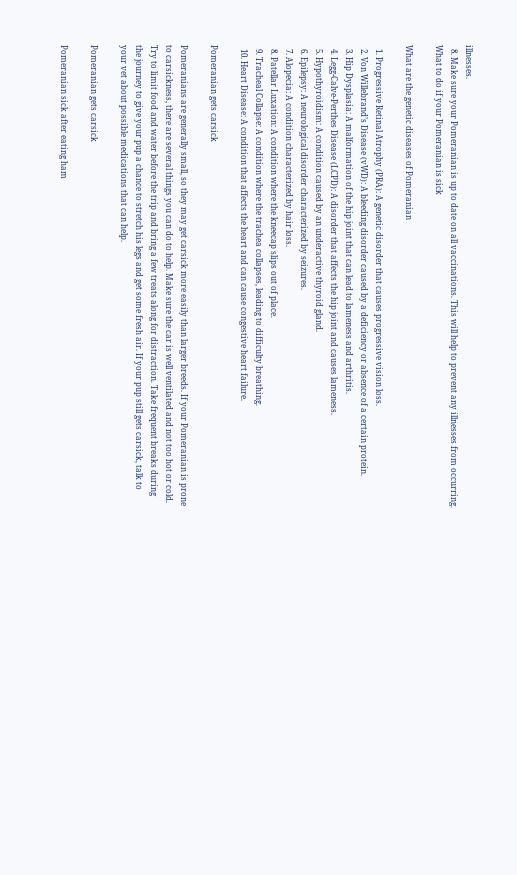illnesses.
  8. Make sure your Pomeranian is up to date on all vaccinations. This will help to prevent any illnesses from occurring.
What to do if your Pomeranian is sick

What are the genetic diseases of Pomeranian

  1. Progressive Retinal Atrophy (PRA): A genetic disorder that causes progressive vision loss.
  2. Von Willebrand’s Disease (vWD): A bleeding disorder caused by a deficiency or absence of a certain protein.
  3. Hip Dysplasia: A malformation of the hip joint that can lead to lameness and arthritis.
  4. Legg-Calve-Perthes Disease (LCPD): A disorder that affects the hip joint and causes lameness.
  5. Hypothyroidism: A condition caused by an underactive thyroid gland.
  6. Epilepsy: A neurological disorder characterized by seizures.
  7. Alopecia: A condition characterized by hair loss.
  8. Patellar Luxation: A condition where the kneecap slips out of place.
  9. Tracheal Collapse: A condition where the trachea collapses, leading to difficulty breathing.
  10. Heart Disease: A condition that affects the heart and can cause congestive heart failure.

Pomeranian gets carsick

Pomeranians are generally small, so they may get carsick more easily than larger breeds. If your Pomeranian is prone to carsickness, there are several things you can do to help. Make sure the car is well ventilated and not too hot or cold. Try to limit food and water before the trip and bring a few treats along for distraction. Take frequent breaks during the journey to give your pup a chance to stretch his legs and get some fresh air. If your pup still gets carsick, talk to your vet about possible medications that can help.

Pomeranian gets carsick

Pomeranian sick after eating ham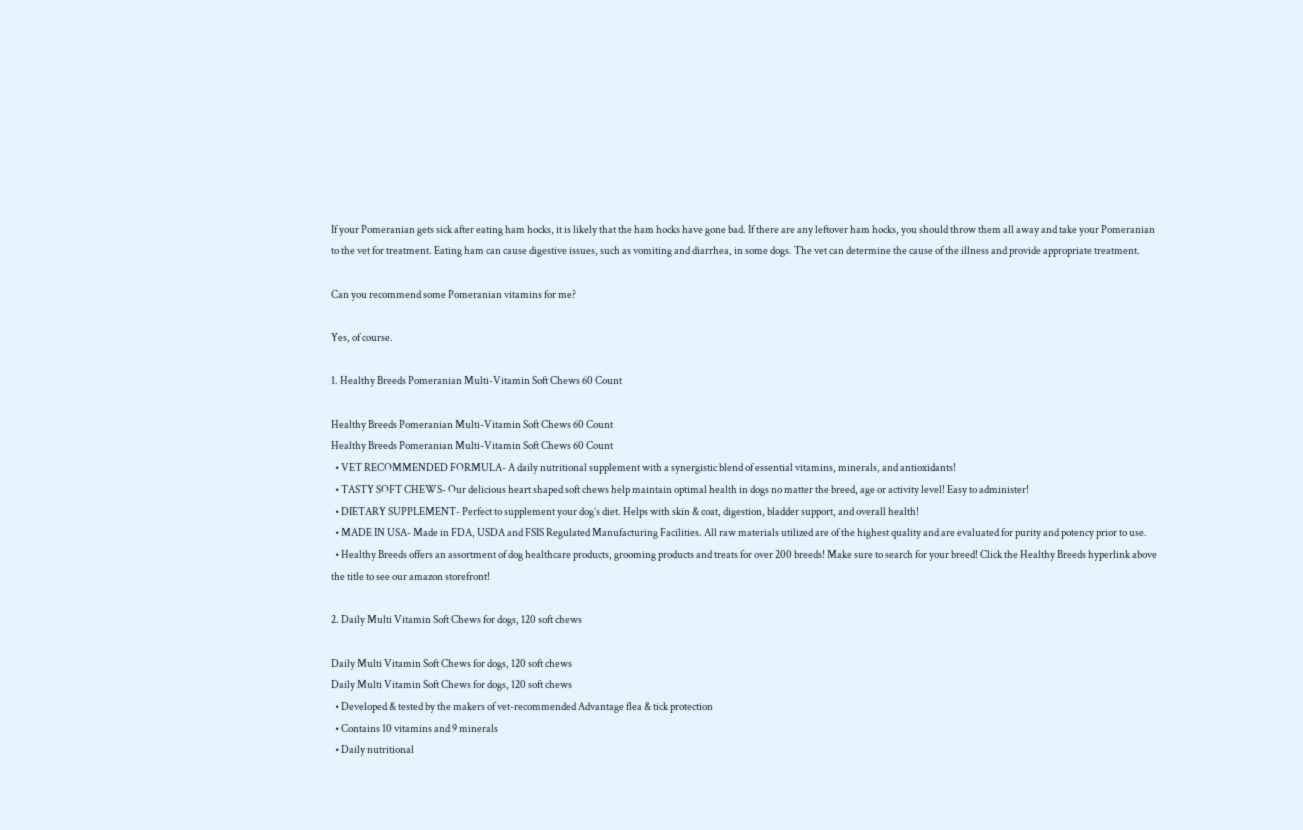If your Pomeranian gets sick after eating ham hocks, it is likely that the ham hocks have gone bad. If there are any leftover ham hocks, you should throw them all away and take your Pomeranian to the vet for treatment. Eating ham can cause digestive issues, such as vomiting and diarrhea, in some dogs. The vet can determine the cause of the illness and provide appropriate treatment.

Can you recommend some Pomeranian vitamins for me?

Yes, of course.

1. Healthy Breeds Pomeranian Multi-Vitamin Soft Chews 60 Count

Healthy Breeds Pomeranian Multi-Vitamin Soft Chews 60 Count
Healthy Breeds Pomeranian Multi-Vitamin Soft Chews 60 Count
  • VET RECOMMENDED FORMULA- A daily nutritional supplement with a synergistic blend of essential vitamins, minerals, and antioxidants!
  • TASTY SOFT CHEWS- Our delicious heart shaped soft chews help maintain optimal health in dogs no matter the breed, age or activity level! Easy to administer!
  • DIETARY SUPPLEMENT- Perfect to supplement your dog’s diet. Helps with skin & coat, digestion, bladder support, and overall health!
  • MADE IN USA- Made in FDA, USDA and FSIS Regulated Manufacturing Facilities. All raw materials utilized are of the highest quality and are evaluated for purity and potency prior to use.
  • Healthy Breeds offers an assortment of dog healthcare products, grooming products and treats for over 200 breeds! Make sure to search for your breed! Click the Healthy Breeds hyperlink above the title to see our amazon storefront!

2. Daily Multi Vitamin Soft Chews for dogs, 120 soft chews

Daily Multi Vitamin Soft Chews for dogs, 120 soft chews
Daily Multi Vitamin Soft Chews for dogs, 120 soft chews
  • Developed & tested by the makers of vet-recommended Advantage flea & tick protection
  • Contains 10 vitamins and 9 minerals
  • Daily nutritional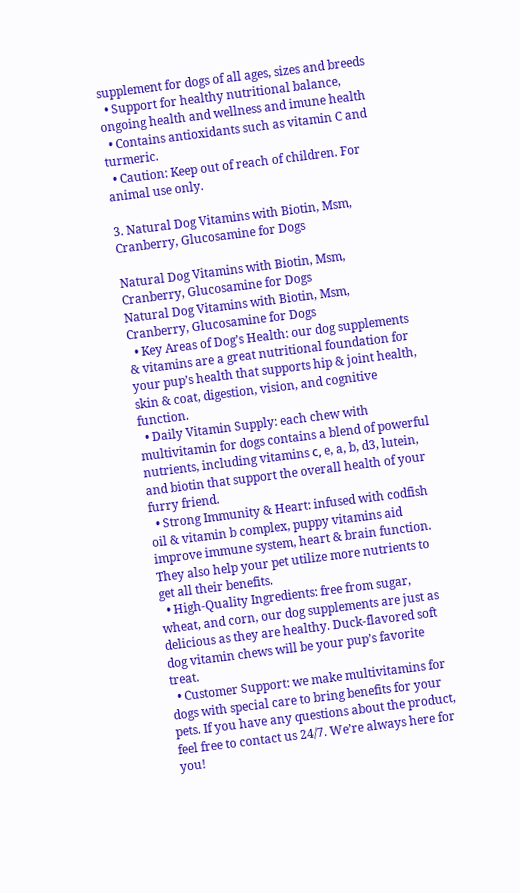supplement for dogs of all ages, sizes and breeds
  • Support for healthy nutritional balance, ongoing health and wellness and imune health
  • Contains antioxidants such as vitamin C and turmeric.
  • Caution: Keep out of reach of children. For animal use only.

3. Natural Dog Vitamins with Biotin, Msm, Cranberry, Glucosamine for Dogs

Natural Dog Vitamins with Biotin, Msm, Cranberry, Glucosamine for Dogs
Natural Dog Vitamins with Biotin, Msm, Cranberry, Glucosamine for Dogs
  • Key Areas of Dog’s Health: our dog supplements & vitamins are a great nutritional foundation for your pup’s health that supports hip & joint health, skin & coat, digestion, vision, and cognitive function.
  • Daily Vitamin Supply: each chew with multivitamin for dogs contains a blend of powerful nutrients, including vitamins с, e, a, b, d3, lutein, and biotin that support the overall health of your furry friend.
  • Strong Immunity & Heart: infused with codfish oil & vitamin b complex, puppy vitamins aid improve immune system, heart & brain function. They also help your pet utilize more nutrients to get all their benefits.
  • High-Quality Ingredients: free from sugar, wheat, and corn, our dog supplements are just as delicious as they are healthy. Duck-flavored soft dog vitamin chews will be your pup’s favorite treat.
  • Customer Support: we make multivitamins for dogs with special care to bring benefits for your pets. If you have any questions about the product, feel free to contact us 24/7. We’re always here for you!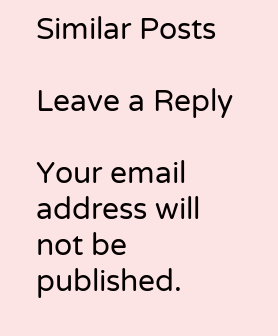Similar Posts

Leave a Reply

Your email address will not be published.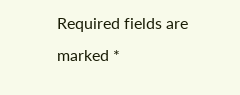Required fields are marked *